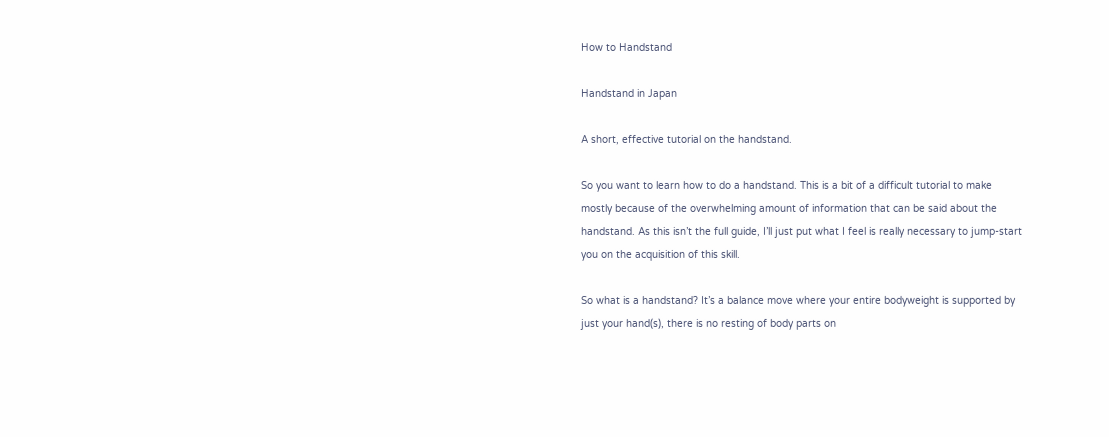How to Handstand

Handstand in Japan

A short, effective tutorial on the handstand.

So you want to learn how to do a handstand. This is a bit of a difficult tutorial to make mostly because of the overwhelming amount of information that can be said about the handstand. As this isn’t the full guide, I’ll just put what I feel is really necessary to jump-start you on the acquisition of this skill.

So what is a handstand? It’s a balance move where your entire bodyweight is supported by just your hand(s), there is no resting of body parts on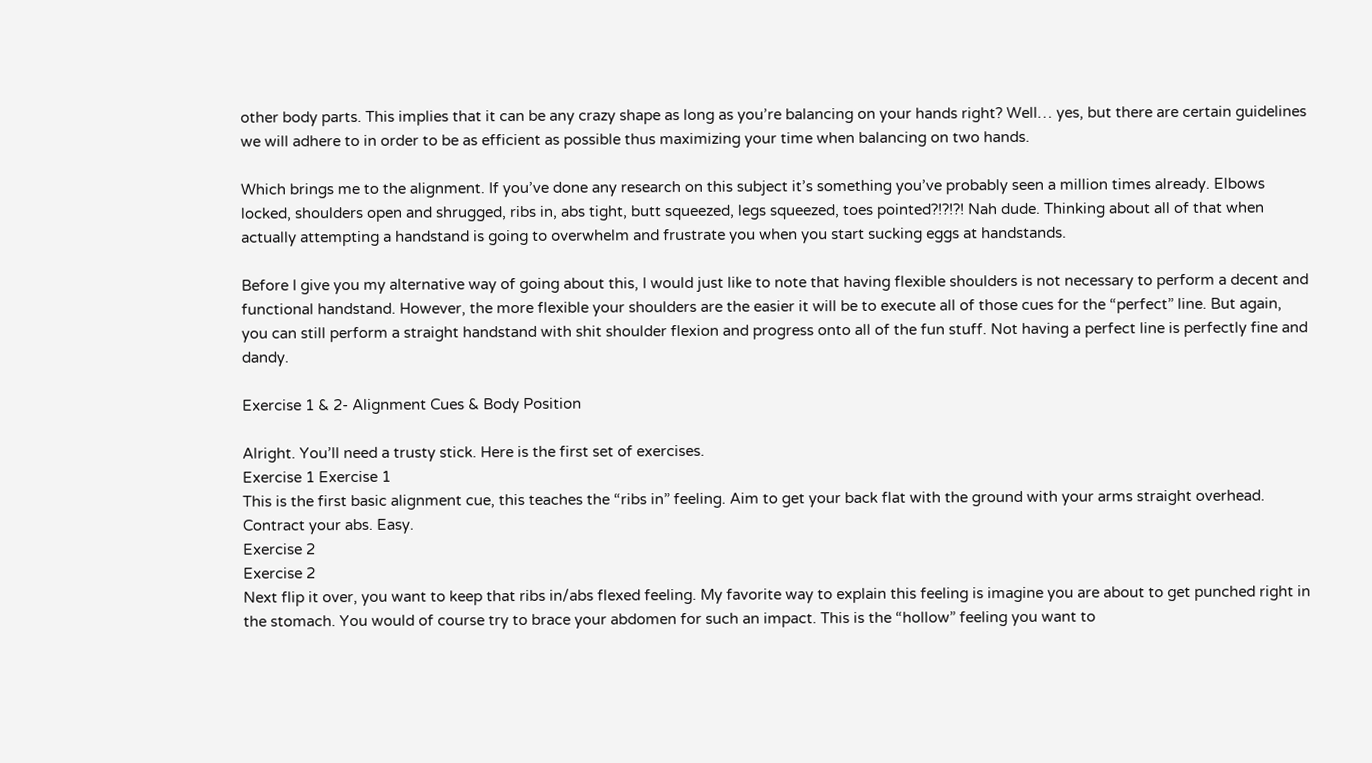other body parts. This implies that it can be any crazy shape as long as you’re balancing on your hands right? Well… yes, but there are certain guidelines we will adhere to in order to be as efficient as possible thus maximizing your time when balancing on two hands.

Which brings me to the alignment. If you’ve done any research on this subject it’s something you’ve probably seen a million times already. Elbows locked, shoulders open and shrugged, ribs in, abs tight, butt squeezed, legs squeezed, toes pointed?!?!?! Nah dude. Thinking about all of that when actually attempting a handstand is going to overwhelm and frustrate you when you start sucking eggs at handstands.

Before I give you my alternative way of going about this, I would just like to note that having flexible shoulders is not necessary to perform a decent and functional handstand. However, the more flexible your shoulders are the easier it will be to execute all of those cues for the “perfect” line. But again, you can still perform a straight handstand with shit shoulder flexion and progress onto all of the fun stuff. Not having a perfect line is perfectly fine and dandy.

Exercise 1 & 2- Alignment Cues & Body Position

Alright. You’ll need a trusty stick. Here is the first set of exercises.
Exercise 1 Exercise 1
This is the first basic alignment cue, this teaches the “ribs in” feeling. Aim to get your back flat with the ground with your arms straight overhead. Contract your abs. Easy.
Exercise 2
Exercise 2
Next flip it over, you want to keep that ribs in/abs flexed feeling. My favorite way to explain this feeling is imagine you are about to get punched right in the stomach. You would of course try to brace your abdomen for such an impact. This is the “hollow” feeling you want to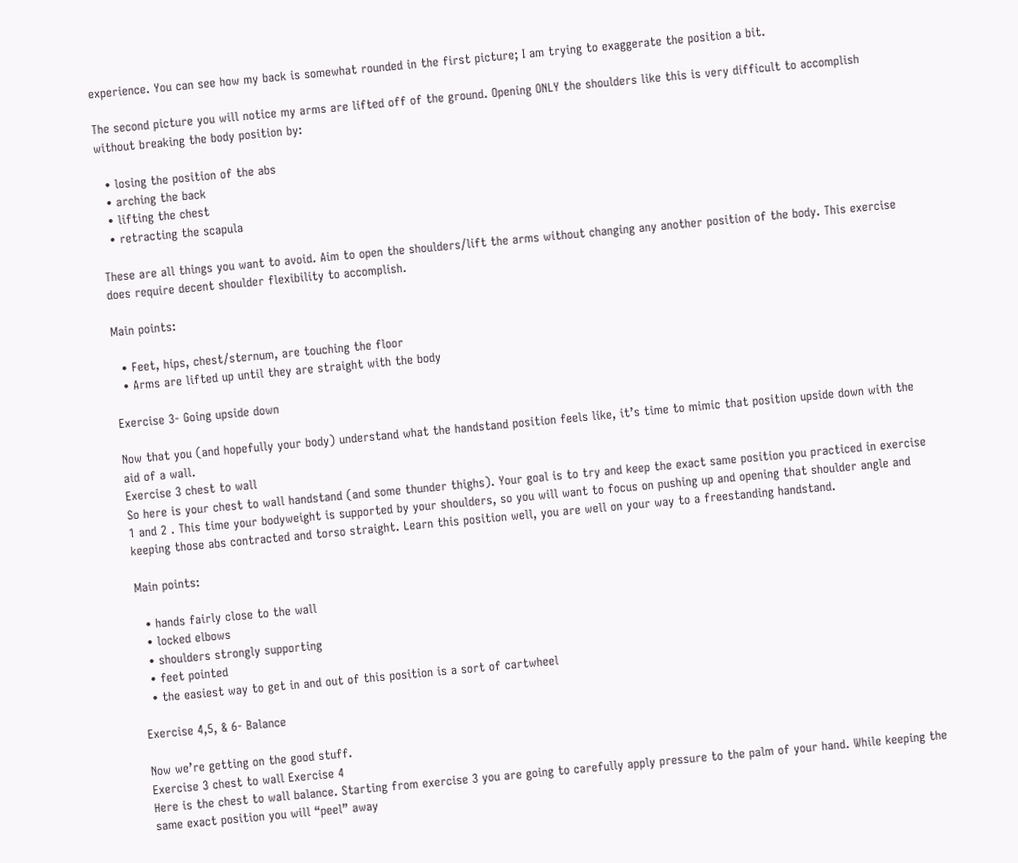experience. You can see how my back is somewhat rounded in the first picture; I am trying to exaggerate the position a bit.

The second picture you will notice my arms are lifted off of the ground. Opening ONLY the shoulders like this is very difficult to accomplish without breaking the body position by:

  • losing the position of the abs
  • arching the back
  • lifting the chest
  • retracting the scapula

These are all things you want to avoid. Aim to open the shoulders/lift the arms without changing any another position of the body. This exercise does require decent shoulder flexibility to accomplish.

Main points:

  • Feet, hips, chest/sternum, are touching the floor
  • Arms are lifted up until they are straight with the body

Exercise 3- Going upside down

Now that you (and hopefully your body) understand what the handstand position feels like, it’s time to mimic that position upside down with the aid of a wall.
Exercise 3 chest to wall
So here is your chest to wall handstand (and some thunder thighs). Your goal is to try and keep the exact same position you practiced in exercise 1 and 2 . This time your bodyweight is supported by your shoulders, so you will want to focus on pushing up and opening that shoulder angle and keeping those abs contracted and torso straight. Learn this position well, you are well on your way to a freestanding handstand.

Main points:

  • hands fairly close to the wall
  • locked elbows
  • shoulders strongly supporting
  • feet pointed
  • the easiest way to get in and out of this position is a sort of cartwheel

Exercise 4,5, & 6- Balance

Now we’re getting on the good stuff.
Exercise 3 chest to wall Exercise 4
Here is the chest to wall balance. Starting from exercise 3 you are going to carefully apply pressure to the palm of your hand. While keeping the same exact position you will “peel” away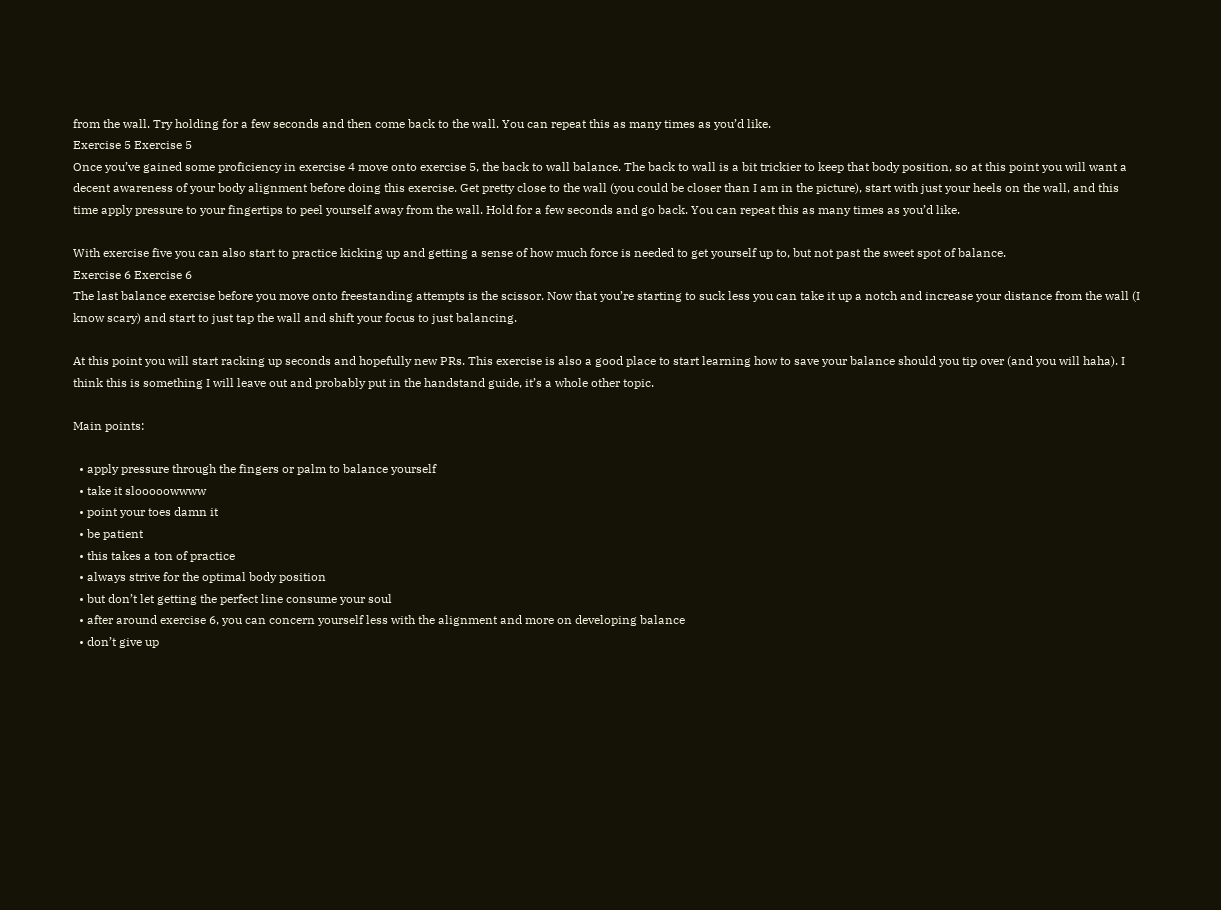from the wall. Try holding for a few seconds and then come back to the wall. You can repeat this as many times as you’d like.
Exercise 5 Exercise 5
Once you’ve gained some proficiency in exercise 4 move onto exercise 5, the back to wall balance. The back to wall is a bit trickier to keep that body position, so at this point you will want a decent awareness of your body alignment before doing this exercise. Get pretty close to the wall (you could be closer than I am in the picture), start with just your heels on the wall, and this time apply pressure to your fingertips to peel yourself away from the wall. Hold for a few seconds and go back. You can repeat this as many times as you’d like.

With exercise five you can also start to practice kicking up and getting a sense of how much force is needed to get yourself up to, but not past the sweet spot of balance.
Exercise 6 Exercise 6
The last balance exercise before you move onto freestanding attempts is the scissor. Now that you’re starting to suck less you can take it up a notch and increase your distance from the wall (I know scary) and start to just tap the wall and shift your focus to just balancing.

At this point you will start racking up seconds and hopefully new PRs. This exercise is also a good place to start learning how to save your balance should you tip over (and you will haha). I think this is something I will leave out and probably put in the handstand guide, it’s a whole other topic.

Main points:

  • apply pressure through the fingers or palm to balance yourself
  • take it slooooowwww
  • point your toes damn it
  • be patient
  • this takes a ton of practice
  • always strive for the optimal body position
  • but don’t let getting the perfect line consume your soul
  • after around exercise 6, you can concern yourself less with the alignment and more on developing balance
  • don’t give up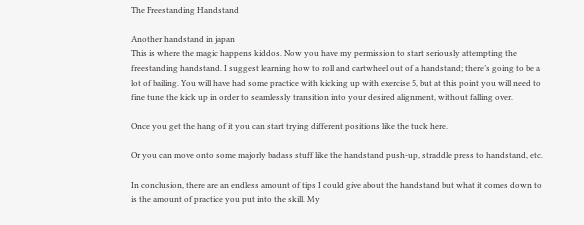The Freestanding Handstand

Another handstand in japan
This is where the magic happens kiddos. Now you have my permission to start seriously attempting the freestanding handstand. I suggest learning how to roll and cartwheel out of a handstand; there’s going to be a lot of bailing. You will have had some practice with kicking up with exercise 5, but at this point you will need to fine tune the kick up in order to seamlessly transition into your desired alignment, without falling over.

Once you get the hang of it you can start trying different positions like the tuck here.

Or you can move onto some majorly badass stuff like the handstand push-up, straddle press to handstand, etc.

In conclusion, there are an endless amount of tips I could give about the handstand but what it comes down to is the amount of practice you put into the skill. My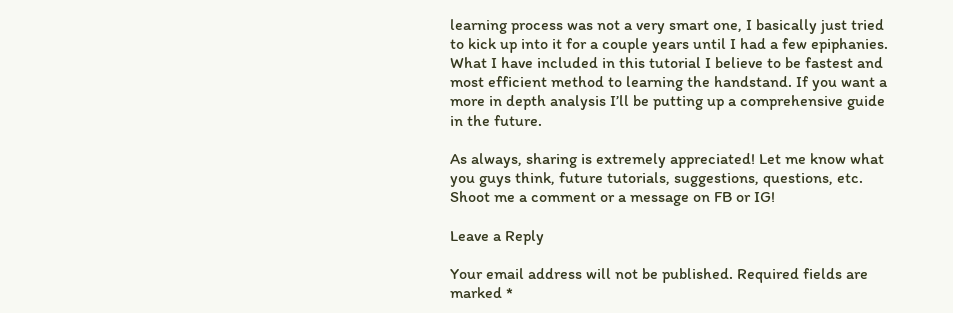learning process was not a very smart one, I basically just tried to kick up into it for a couple years until I had a few epiphanies. What I have included in this tutorial I believe to be fastest and most efficient method to learning the handstand. If you want a more in depth analysis I’ll be putting up a comprehensive guide in the future.

As always, sharing is extremely appreciated! Let me know what you guys think, future tutorials, suggestions, questions, etc. Shoot me a comment or a message on FB or IG!

Leave a Reply

Your email address will not be published. Required fields are marked *